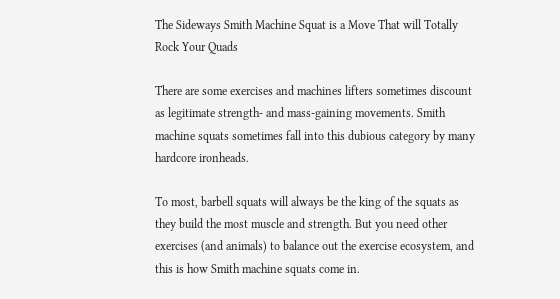The Sideways Smith Machine Squat is a Move That will Totally Rock Your Quads

There are some exercises and machines lifters sometimes discount as legitimate strength- and mass-gaining movements. Smith machine squats sometimes fall into this dubious category by many hardcore ironheads.

To most, barbell squats will always be the king of the squats as they build the most muscle and strength. But you need other exercises (and animals) to balance out the exercise ecosystem, and this is how Smith machine squats come in.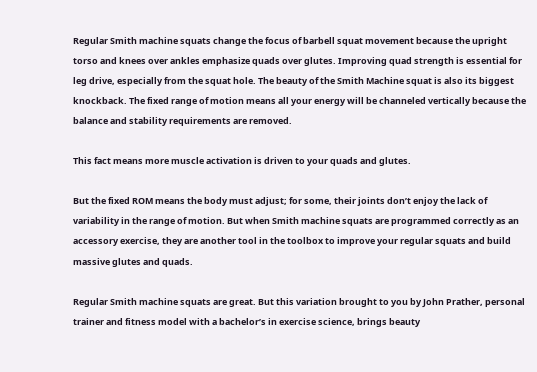Regular Smith machine squats change the focus of barbell squat movement because the upright torso and knees over ankles emphasize quads over glutes. Improving quad strength is essential for leg drive, especially from the squat hole. The beauty of the Smith Machine squat is also its biggest knockback. The fixed range of motion means all your energy will be channeled vertically because the balance and stability requirements are removed.

This fact means more muscle activation is driven to your quads and glutes.

But the fixed ROM means the body must adjust; for some, their joints don’t enjoy the lack of variability in the range of motion. But when Smith machine squats are programmed correctly as an accessory exercise, they are another tool in the toolbox to improve your regular squats and build massive glutes and quads.

Regular Smith machine squats are great. But this variation brought to you by John Prather, personal trainer and fitness model with a bachelor’s in exercise science, brings beauty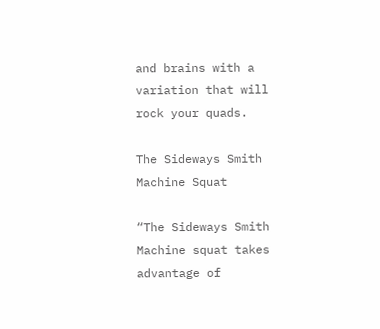and brains with a variation that will rock your quads.

The Sideways Smith Machine Squat

“The Sideways Smith Machine squat takes advantage of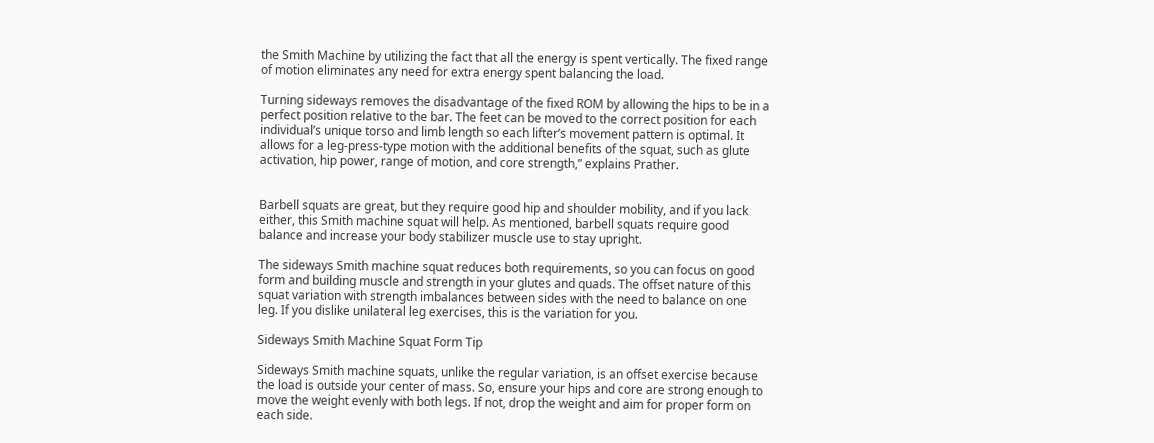the Smith Machine by utilizing the fact that all the energy is spent vertically. The fixed range of motion eliminates any need for extra energy spent balancing the load.

Turning sideways removes the disadvantage of the fixed ROM by allowing the hips to be in a perfect position relative to the bar. The feet can be moved to the correct position for each individual’s unique torso and limb length so each lifter’s movement pattern is optimal. It allows for a leg-press-type motion with the additional benefits of the squat, such as glute activation, hip power, range of motion, and core strength,” explains Prather.


Barbell squats are great, but they require good hip and shoulder mobility, and if you lack either, this Smith machine squat will help. As mentioned, barbell squats require good balance and increase your body stabilizer muscle use to stay upright.

The sideways Smith machine squat reduces both requirements, so you can focus on good form and building muscle and strength in your glutes and quads. The offset nature of this squat variation with strength imbalances between sides with the need to balance on one leg. If you dislike unilateral leg exercises, this is the variation for you.

Sideways Smith Machine Squat Form Tip

Sideways Smith machine squats, unlike the regular variation, is an offset exercise because the load is outside your center of mass. So, ensure your hips and core are strong enough to move the weight evenly with both legs. If not, drop the weight and aim for proper form on each side.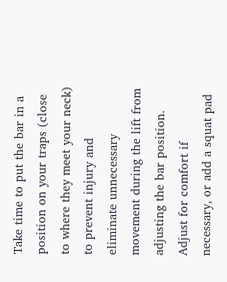Take time to put the bar in a position on your traps (close to where they meet your neck) to prevent injury and eliminate unnecessary movement during the lift from adjusting the bar position. Adjust for comfort if necessary, or add a squat pad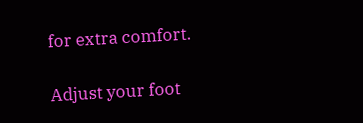for extra comfort.

Adjust your foot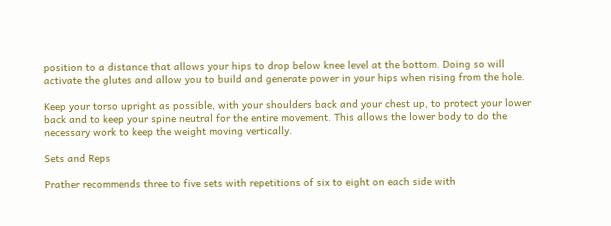position to a distance that allows your hips to drop below knee level at the bottom. Doing so will activate the glutes and allow you to build and generate power in your hips when rising from the hole.

Keep your torso upright as possible, with your shoulders back and your chest up, to protect your lower back and to keep your spine neutral for the entire movement. This allows the lower body to do the necessary work to keep the weight moving vertically.

Sets and Reps

Prather recommends three to five sets with repetitions of six to eight on each side with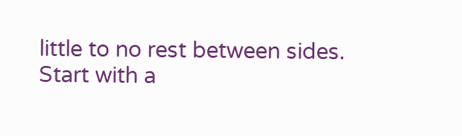little to no rest between sides. Start with a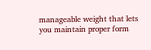manageable weight that lets you maintain proper form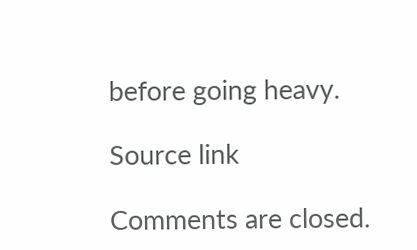before going heavy.

Source link

Comments are closed.